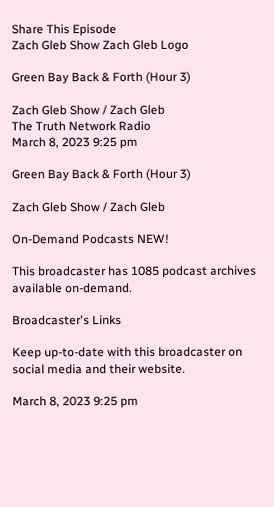Share This Episode
Zach Gleb Show Zach Gleb Logo

Green Bay Back & Forth (Hour 3)

Zach Gleb Show / Zach Gleb
The Truth Network Radio
March 8, 2023 9:25 pm

Green Bay Back & Forth (Hour 3)

Zach Gleb Show / Zach Gleb

On-Demand Podcasts NEW!

This broadcaster has 1085 podcast archives available on-demand.

Broadcaster's Links

Keep up-to-date with this broadcaster on social media and their website.

March 8, 2023 9:25 pm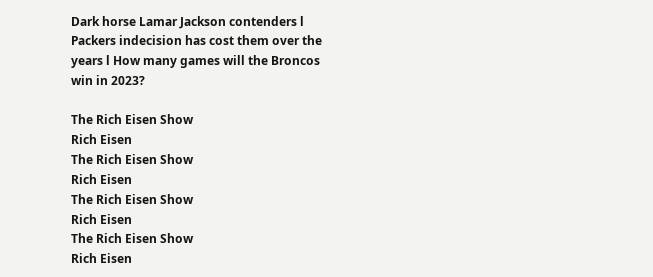Dark horse Lamar Jackson contenders l Packers indecision has cost them over the years l How many games will the Broncos win in 2023?

The Rich Eisen Show
Rich Eisen
The Rich Eisen Show
Rich Eisen
The Rich Eisen Show
Rich Eisen
The Rich Eisen Show
Rich Eisen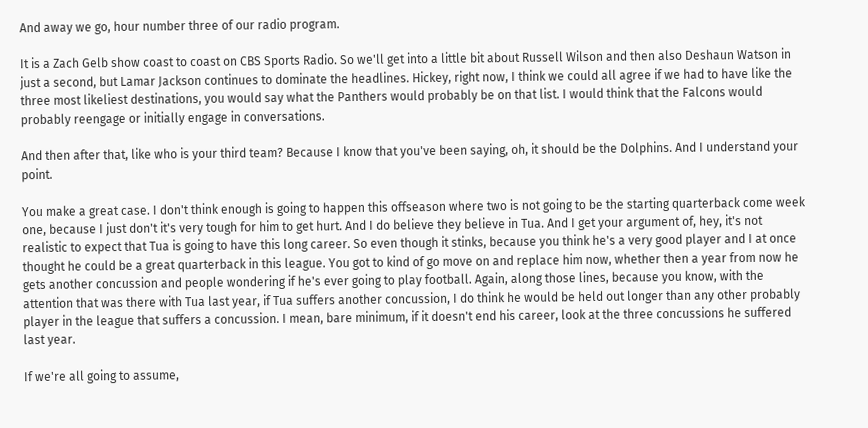And away we go, hour number three of our radio program.

It is a Zach Gelb show coast to coast on CBS Sports Radio. So we'll get into a little bit about Russell Wilson and then also Deshaun Watson in just a second, but Lamar Jackson continues to dominate the headlines. Hickey, right now, I think we could all agree if we had to have like the three most likeliest destinations, you would say what the Panthers would probably be on that list. I would think that the Falcons would probably reengage or initially engage in conversations.

And then after that, like who is your third team? Because I know that you've been saying, oh, it should be the Dolphins. And I understand your point.

You make a great case. I don't think enough is going to happen this offseason where two is not going to be the starting quarterback come week one, because I just don't it's very tough for him to get hurt. And I do believe they believe in Tua. And I get your argument of, hey, it's not realistic to expect that Tua is going to have this long career. So even though it stinks, because you think he's a very good player and I at once thought he could be a great quarterback in this league. You got to kind of go move on and replace him now, whether then a year from now he gets another concussion and people wondering if he's ever going to play football. Again, along those lines, because you know, with the attention that was there with Tua last year, if Tua suffers another concussion, I do think he would be held out longer than any other probably player in the league that suffers a concussion. I mean, bare minimum, if it doesn't end his career, look at the three concussions he suffered last year.

If we're all going to assume,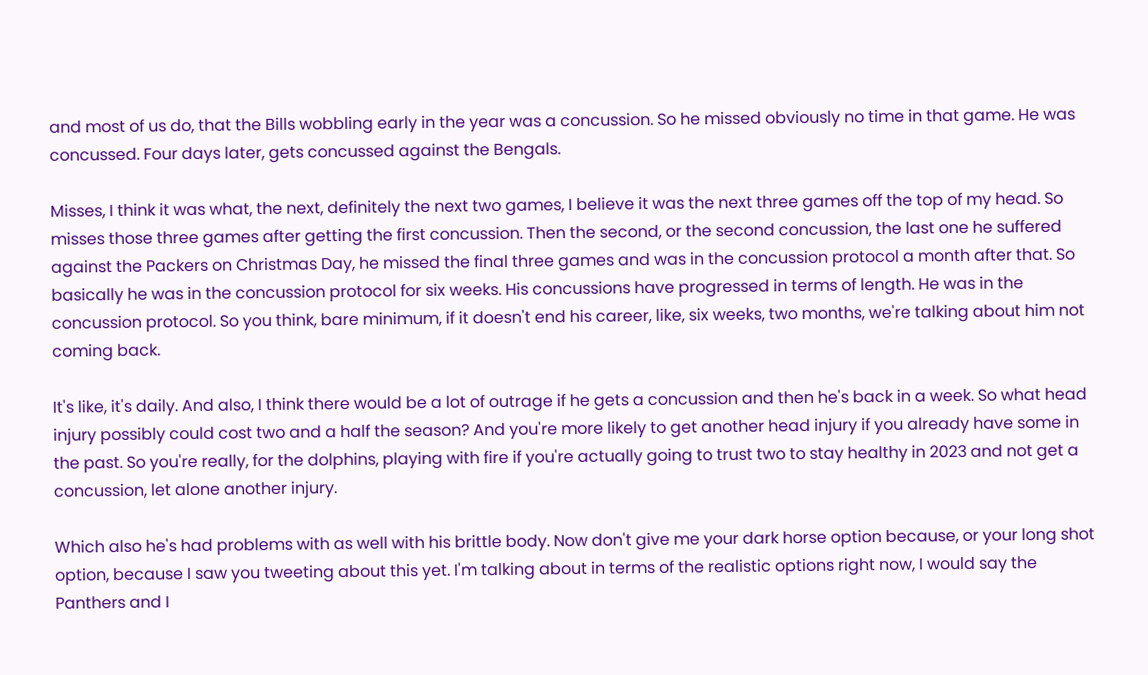and most of us do, that the Bills wobbling early in the year was a concussion. So he missed obviously no time in that game. He was concussed. Four days later, gets concussed against the Bengals.

Misses, I think it was what, the next, definitely the next two games, I believe it was the next three games off the top of my head. So misses those three games after getting the first concussion. Then the second, or the second concussion, the last one he suffered against the Packers on Christmas Day, he missed the final three games and was in the concussion protocol a month after that. So basically he was in the concussion protocol for six weeks. His concussions have progressed in terms of length. He was in the concussion protocol. So you think, bare minimum, if it doesn't end his career, like, six weeks, two months, we're talking about him not coming back.

It's like, it's daily. And also, I think there would be a lot of outrage if he gets a concussion and then he's back in a week. So what head injury possibly could cost two and a half the season? And you're more likely to get another head injury if you already have some in the past. So you're really, for the dolphins, playing with fire if you're actually going to trust two to stay healthy in 2023 and not get a concussion, let alone another injury.

Which also he's had problems with as well with his brittle body. Now don't give me your dark horse option because, or your long shot option, because I saw you tweeting about this yet. I'm talking about in terms of the realistic options right now, I would say the Panthers and I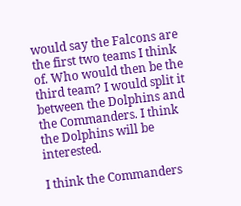would say the Falcons are the first two teams I think of. Who would then be the third team? I would split it between the Dolphins and the Commanders. I think the Dolphins will be interested.

I think the Commanders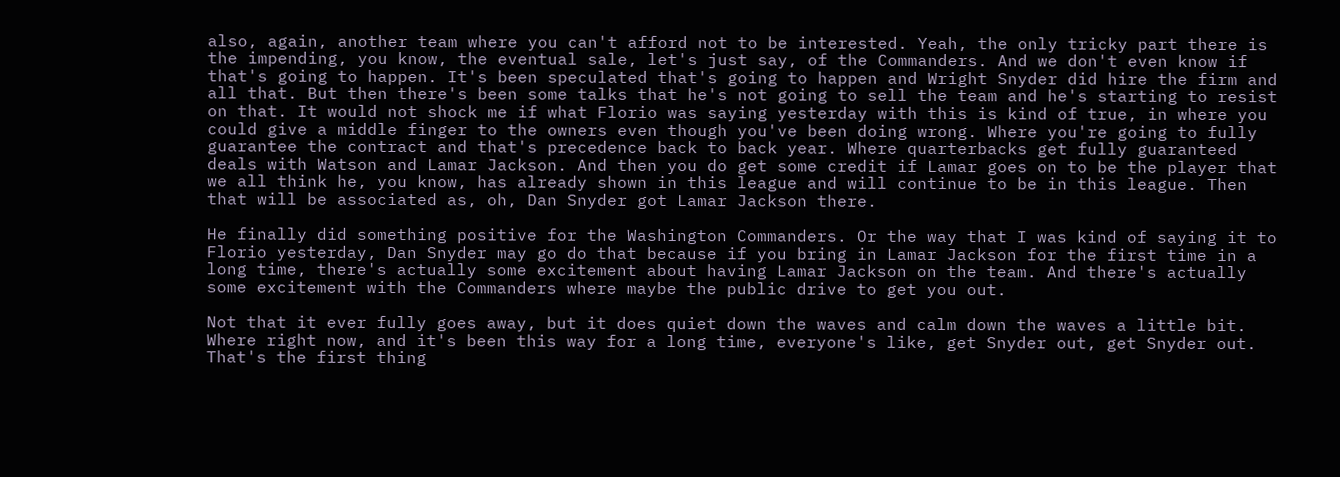also, again, another team where you can't afford not to be interested. Yeah, the only tricky part there is the impending, you know, the eventual sale, let's just say, of the Commanders. And we don't even know if that's going to happen. It's been speculated that's going to happen and Wright Snyder did hire the firm and all that. But then there's been some talks that he's not going to sell the team and he's starting to resist on that. It would not shock me if what Florio was saying yesterday with this is kind of true, in where you could give a middle finger to the owners even though you've been doing wrong. Where you're going to fully guarantee the contract and that's precedence back to back year. Where quarterbacks get fully guaranteed deals with Watson and Lamar Jackson. And then you do get some credit if Lamar goes on to be the player that we all think he, you know, has already shown in this league and will continue to be in this league. Then that will be associated as, oh, Dan Snyder got Lamar Jackson there.

He finally did something positive for the Washington Commanders. Or the way that I was kind of saying it to Florio yesterday, Dan Snyder may go do that because if you bring in Lamar Jackson for the first time in a long time, there's actually some excitement about having Lamar Jackson on the team. And there's actually some excitement with the Commanders where maybe the public drive to get you out.

Not that it ever fully goes away, but it does quiet down the waves and calm down the waves a little bit. Where right now, and it's been this way for a long time, everyone's like, get Snyder out, get Snyder out. That's the first thing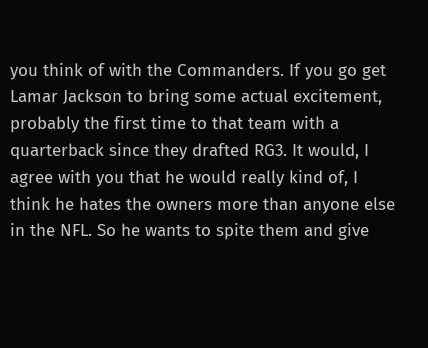you think of with the Commanders. If you go get Lamar Jackson to bring some actual excitement, probably the first time to that team with a quarterback since they drafted RG3. It would, I agree with you that he would really kind of, I think he hates the owners more than anyone else in the NFL. So he wants to spite them and give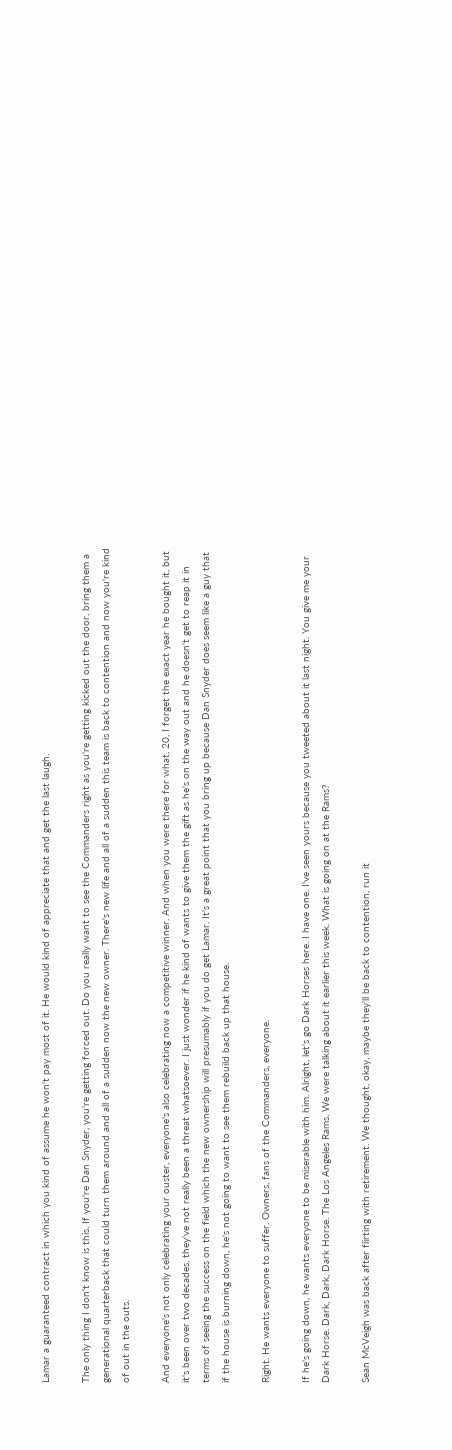Lamar a guaranteed contract in which you kind of assume he won't pay most of it. He would kind of appreciate that and get the last laugh.

The only thing I don't know is this. If you're Dan Snyder, you're getting forced out. Do you really want to see the Commanders right as you're getting kicked out the door, bring them a generational quarterback that could turn them around and all of a sudden now the new owner. There's new life and all of a sudden this team is back to contention and now you're kind of out in the outs.

And everyone's not only celebrating your ouster, everyone's also celebrating now a competitive winner. And when you were there for what, 20, I forget the exact year he bought it, but it's been over two decades, they've not really been a threat whatsoever. I just wonder if he kind of wants to give them the gift as he's on the way out and he doesn't get to reap it in terms of seeing the success on the field which the new ownership will presumably if you do get Lamar. It's a great point that you bring up because Dan Snyder does seem like a guy that if the house is burning down, he's not going to want to see them rebuild back up that house.

Right. He wants everyone to suffer. Owners, fans of the Commanders, everyone.

If he's going down, he wants everyone to be miserable with him. Alright, let's go Dark Horses here. I have one. I've seen yours because you tweeted about it last night. You give me your Dark Horse. Dark, Dark, Dark Horse. The Los Angeles Rams. We were talking about it earlier this week. What is going on at the Rams?

Sean McVeigh was back after flirting with retirement. We thought, okay, maybe they'll be back to contention, run it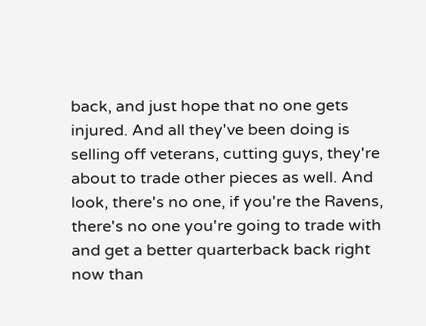back, and just hope that no one gets injured. And all they've been doing is selling off veterans, cutting guys, they're about to trade other pieces as well. And look, there's no one, if you're the Ravens, there's no one you're going to trade with and get a better quarterback back right now than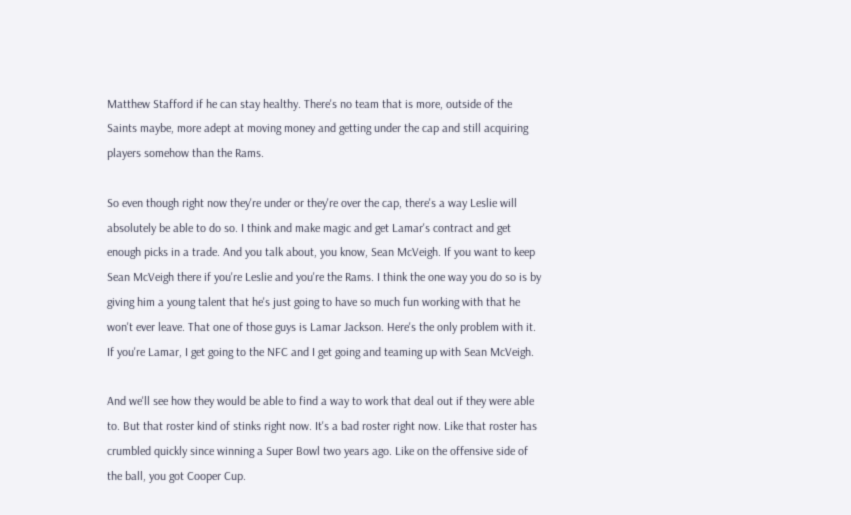Matthew Stafford if he can stay healthy. There's no team that is more, outside of the Saints maybe, more adept at moving money and getting under the cap and still acquiring players somehow than the Rams.

So even though right now they're under or they're over the cap, there's a way Leslie will absolutely be able to do so. I think and make magic and get Lamar's contract and get enough picks in a trade. And you talk about, you know, Sean McVeigh. If you want to keep Sean McVeigh there if you're Leslie and you're the Rams. I think the one way you do so is by giving him a young talent that he's just going to have so much fun working with that he won't ever leave. That one of those guys is Lamar Jackson. Here's the only problem with it. If you're Lamar, I get going to the NFC and I get going and teaming up with Sean McVeigh.

And we'll see how they would be able to find a way to work that deal out if they were able to. But that roster kind of stinks right now. It's a bad roster right now. Like that roster has crumbled quickly since winning a Super Bowl two years ago. Like on the offensive side of the ball, you got Cooper Cup.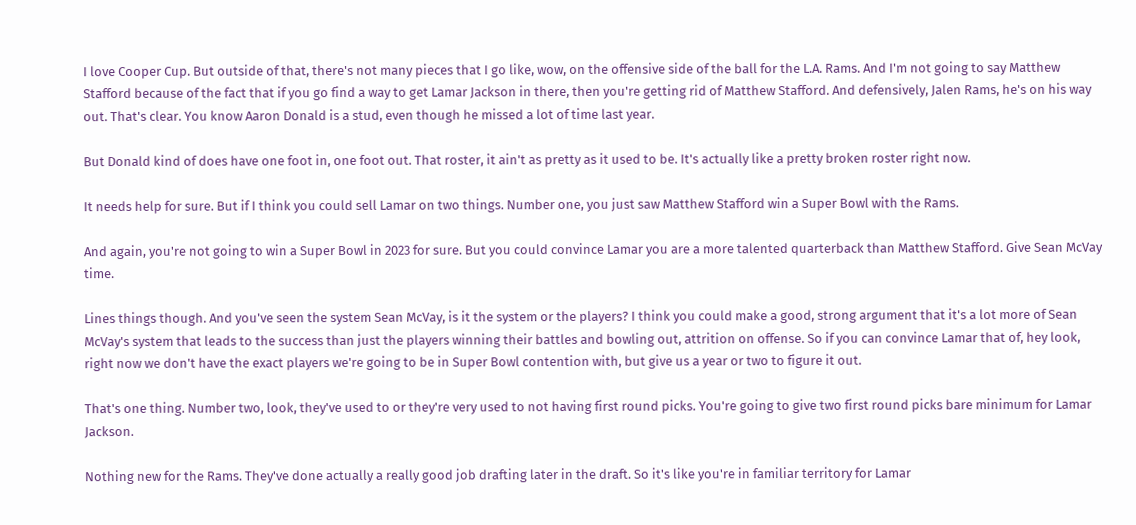I love Cooper Cup. But outside of that, there's not many pieces that I go like, wow, on the offensive side of the ball for the L.A. Rams. And I'm not going to say Matthew Stafford because of the fact that if you go find a way to get Lamar Jackson in there, then you're getting rid of Matthew Stafford. And defensively, Jalen Rams, he's on his way out. That's clear. You know Aaron Donald is a stud, even though he missed a lot of time last year.

But Donald kind of does have one foot in, one foot out. That roster, it ain't as pretty as it used to be. It's actually like a pretty broken roster right now.

It needs help for sure. But if I think you could sell Lamar on two things. Number one, you just saw Matthew Stafford win a Super Bowl with the Rams.

And again, you're not going to win a Super Bowl in 2023 for sure. But you could convince Lamar you are a more talented quarterback than Matthew Stafford. Give Sean McVay time.

Lines things though. And you've seen the system Sean McVay, is it the system or the players? I think you could make a good, strong argument that it's a lot more of Sean McVay's system that leads to the success than just the players winning their battles and bowling out, attrition on offense. So if you can convince Lamar that of, hey look, right now we don't have the exact players we're going to be in Super Bowl contention with, but give us a year or two to figure it out.

That's one thing. Number two, look, they've used to or they're very used to not having first round picks. You're going to give two first round picks bare minimum for Lamar Jackson.

Nothing new for the Rams. They've done actually a really good job drafting later in the draft. So it's like you're in familiar territory for Lamar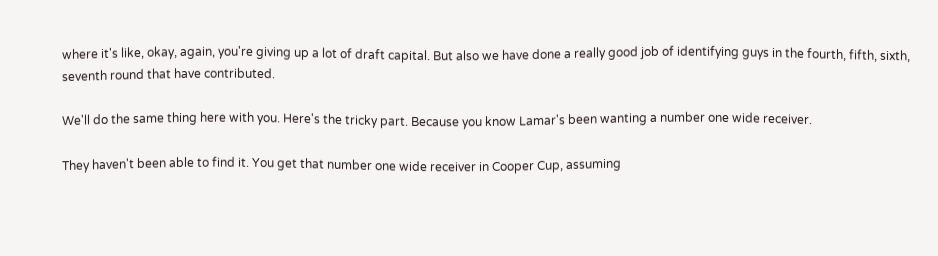where it's like, okay, again, you're giving up a lot of draft capital. But also we have done a really good job of identifying guys in the fourth, fifth, sixth, seventh round that have contributed.

We'll do the same thing here with you. Here's the tricky part. Because you know Lamar's been wanting a number one wide receiver.

They haven't been able to find it. You get that number one wide receiver in Cooper Cup, assuming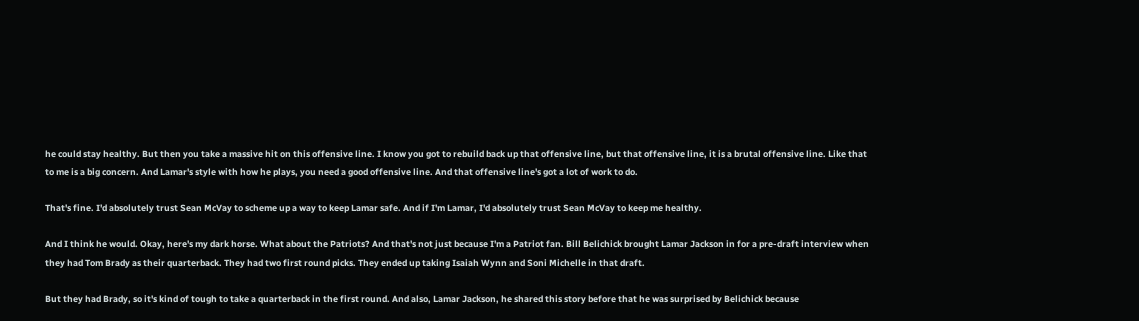he could stay healthy. But then you take a massive hit on this offensive line. I know you got to rebuild back up that offensive line, but that offensive line, it is a brutal offensive line. Like that to me is a big concern. And Lamar's style with how he plays, you need a good offensive line. And that offensive line's got a lot of work to do.

That's fine. I'd absolutely trust Sean McVay to scheme up a way to keep Lamar safe. And if I'm Lamar, I'd absolutely trust Sean McVay to keep me healthy.

And I think he would. Okay, here's my dark horse. What about the Patriots? And that's not just because I'm a Patriot fan. Bill Belichick brought Lamar Jackson in for a pre-draft interview when they had Tom Brady as their quarterback. They had two first round picks. They ended up taking Isaiah Wynn and Soni Michelle in that draft.

But they had Brady, so it's kind of tough to take a quarterback in the first round. And also, Lamar Jackson, he shared this story before that he was surprised by Belichick because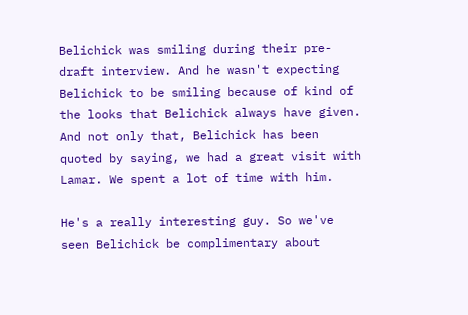Belichick was smiling during their pre-draft interview. And he wasn't expecting Belichick to be smiling because of kind of the looks that Belichick always have given. And not only that, Belichick has been quoted by saying, we had a great visit with Lamar. We spent a lot of time with him.

He's a really interesting guy. So we've seen Belichick be complimentary about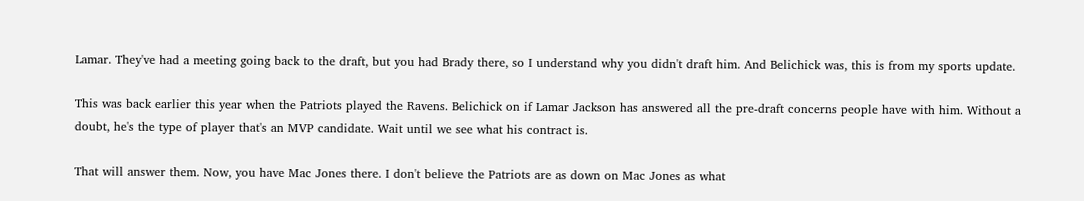Lamar. They've had a meeting going back to the draft, but you had Brady there, so I understand why you didn't draft him. And Belichick was, this is from my sports update.

This was back earlier this year when the Patriots played the Ravens. Belichick on if Lamar Jackson has answered all the pre-draft concerns people have with him. Without a doubt, he's the type of player that's an MVP candidate. Wait until we see what his contract is.

That will answer them. Now, you have Mac Jones there. I don't believe the Patriots are as down on Mac Jones as what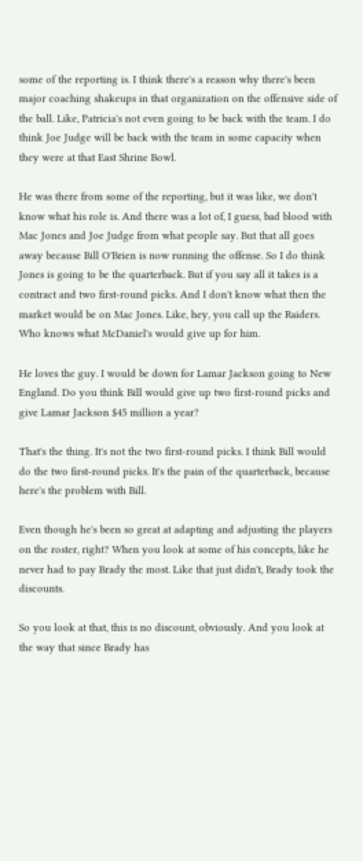some of the reporting is. I think there's a reason why there's been major coaching shakeups in that organization on the offensive side of the ball. Like, Patricia's not even going to be back with the team. I do think Joe Judge will be back with the team in some capacity when they were at that East Shrine Bowl.

He was there from some of the reporting, but it was like, we don't know what his role is. And there was a lot of, I guess, bad blood with Mac Jones and Joe Judge from what people say. But that all goes away because Bill O'Brien is now running the offense. So I do think Jones is going to be the quarterback. But if you say all it takes is a contract and two first-round picks. And I don't know what then the market would be on Mac Jones. Like, hey, you call up the Raiders. Who knows what McDaniel's would give up for him.

He loves the guy. I would be down for Lamar Jackson going to New England. Do you think Bill would give up two first-round picks and give Lamar Jackson $45 million a year?

That's the thing. It's not the two first-round picks. I think Bill would do the two first-round picks. It's the pain of the quarterback, because here's the problem with Bill.

Even though he's been so great at adapting and adjusting the players on the roster, right? When you look at some of his concepts, like he never had to pay Brady the most. Like that just didn't, Brady took the discounts.

So you look at that, this is no discount, obviously. And you look at the way that since Brady has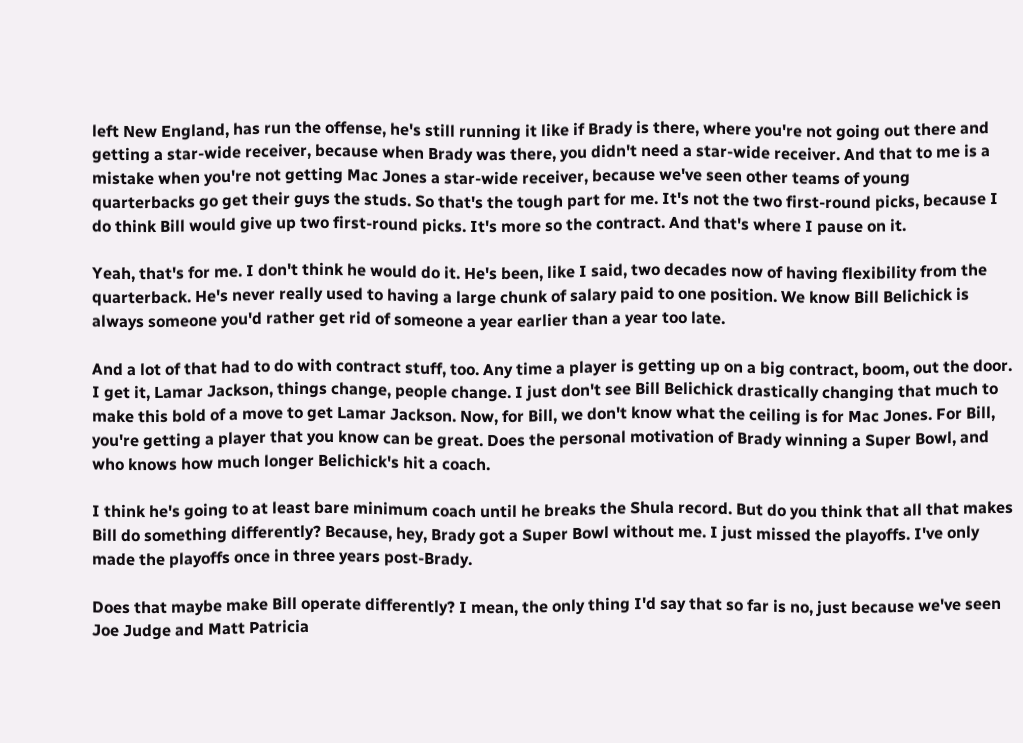left New England, has run the offense, he's still running it like if Brady is there, where you're not going out there and getting a star-wide receiver, because when Brady was there, you didn't need a star-wide receiver. And that to me is a mistake when you're not getting Mac Jones a star-wide receiver, because we've seen other teams of young quarterbacks go get their guys the studs. So that's the tough part for me. It's not the two first-round picks, because I do think Bill would give up two first-round picks. It's more so the contract. And that's where I pause on it.

Yeah, that's for me. I don't think he would do it. He's been, like I said, two decades now of having flexibility from the quarterback. He's never really used to having a large chunk of salary paid to one position. We know Bill Belichick is always someone you'd rather get rid of someone a year earlier than a year too late.

And a lot of that had to do with contract stuff, too. Any time a player is getting up on a big contract, boom, out the door. I get it, Lamar Jackson, things change, people change. I just don't see Bill Belichick drastically changing that much to make this bold of a move to get Lamar Jackson. Now, for Bill, we don't know what the ceiling is for Mac Jones. For Bill, you're getting a player that you know can be great. Does the personal motivation of Brady winning a Super Bowl, and who knows how much longer Belichick's hit a coach.

I think he's going to at least bare minimum coach until he breaks the Shula record. But do you think that all that makes Bill do something differently? Because, hey, Brady got a Super Bowl without me. I just missed the playoffs. I've only made the playoffs once in three years post-Brady.

Does that maybe make Bill operate differently? I mean, the only thing I'd say that so far is no, just because we've seen Joe Judge and Matt Patricia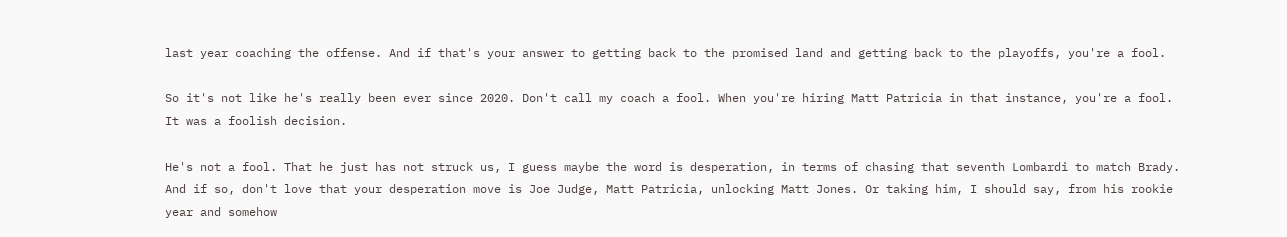last year coaching the offense. And if that's your answer to getting back to the promised land and getting back to the playoffs, you're a fool.

So it's not like he's really been ever since 2020. Don't call my coach a fool. When you're hiring Matt Patricia in that instance, you're a fool. It was a foolish decision.

He's not a fool. That he just has not struck us, I guess maybe the word is desperation, in terms of chasing that seventh Lombardi to match Brady. And if so, don't love that your desperation move is Joe Judge, Matt Patricia, unlocking Matt Jones. Or taking him, I should say, from his rookie year and somehow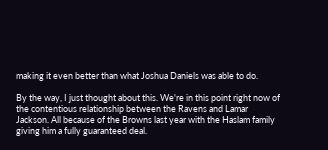making it even better than what Joshua Daniels was able to do.

By the way, I just thought about this. We're in this point right now of the contentious relationship between the Ravens and Lamar Jackson. All because of the Browns last year with the Haslam family giving him a fully guaranteed deal.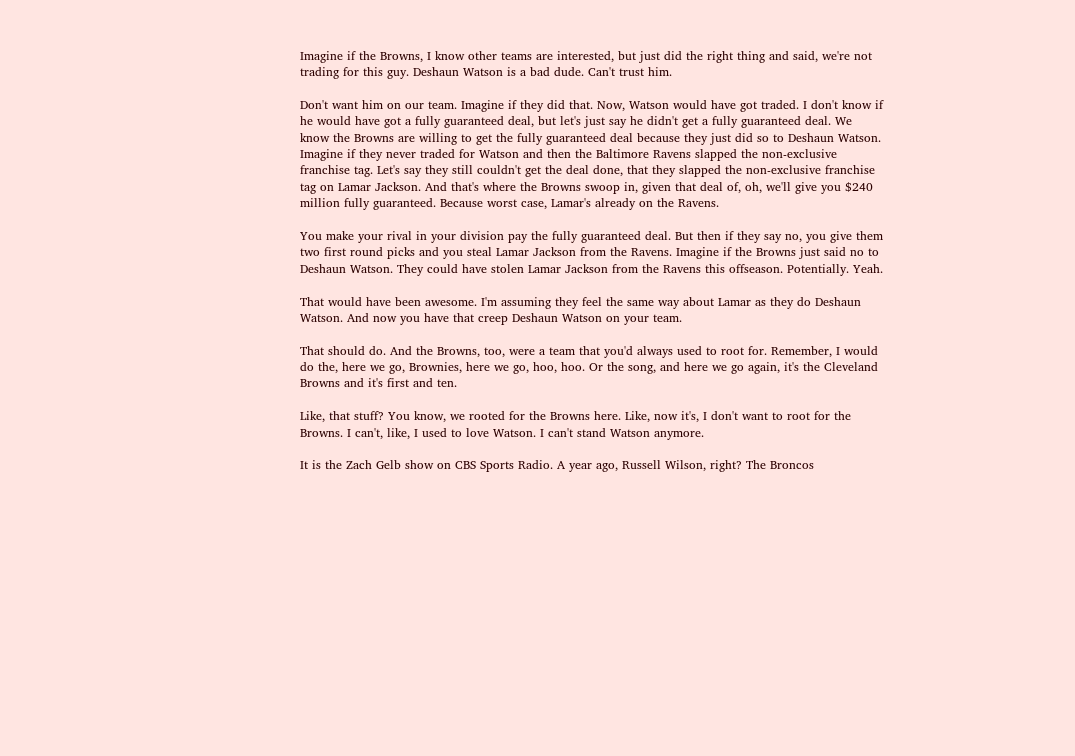Imagine if the Browns, I know other teams are interested, but just did the right thing and said, we're not trading for this guy. Deshaun Watson is a bad dude. Can't trust him.

Don't want him on our team. Imagine if they did that. Now, Watson would have got traded. I don't know if he would have got a fully guaranteed deal, but let's just say he didn't get a fully guaranteed deal. We know the Browns are willing to get the fully guaranteed deal because they just did so to Deshaun Watson. Imagine if they never traded for Watson and then the Baltimore Ravens slapped the non-exclusive franchise tag. Let's say they still couldn't get the deal done, that they slapped the non-exclusive franchise tag on Lamar Jackson. And that's where the Browns swoop in, given that deal of, oh, we'll give you $240 million fully guaranteed. Because worst case, Lamar's already on the Ravens.

You make your rival in your division pay the fully guaranteed deal. But then if they say no, you give them two first round picks and you steal Lamar Jackson from the Ravens. Imagine if the Browns just said no to Deshaun Watson. They could have stolen Lamar Jackson from the Ravens this offseason. Potentially. Yeah.

That would have been awesome. I'm assuming they feel the same way about Lamar as they do Deshaun Watson. And now you have that creep Deshaun Watson on your team.

That should do. And the Browns, too, were a team that you'd always used to root for. Remember, I would do the, here we go, Brownies, here we go, hoo, hoo. Or the song, and here we go again, it's the Cleveland Browns and it's first and ten.

Like, that stuff? You know, we rooted for the Browns here. Like, now it's, I don't want to root for the Browns. I can't, like, I used to love Watson. I can't stand Watson anymore.

It is the Zach Gelb show on CBS Sports Radio. A year ago, Russell Wilson, right? The Broncos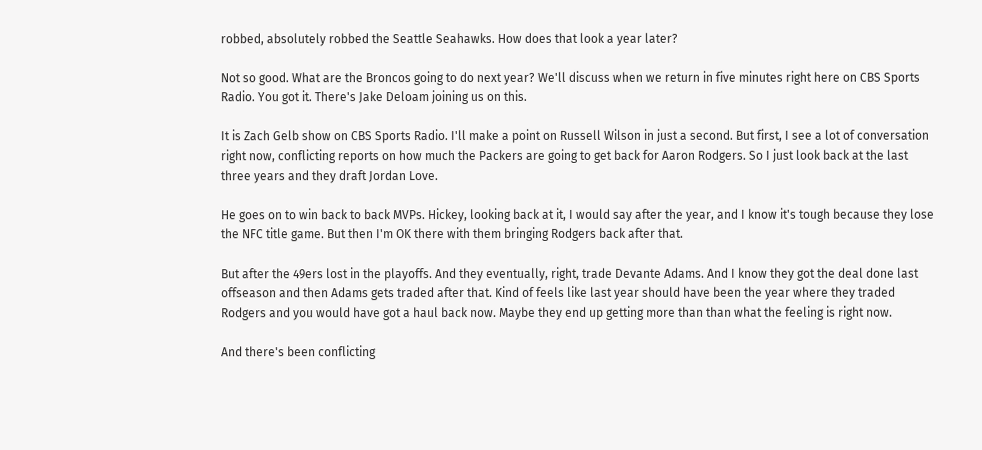robbed, absolutely robbed the Seattle Seahawks. How does that look a year later?

Not so good. What are the Broncos going to do next year? We'll discuss when we return in five minutes right here on CBS Sports Radio. You got it. There's Jake Deloam joining us on this.

It is Zach Gelb show on CBS Sports Radio. I'll make a point on Russell Wilson in just a second. But first, I see a lot of conversation right now, conflicting reports on how much the Packers are going to get back for Aaron Rodgers. So I just look back at the last three years and they draft Jordan Love.

He goes on to win back to back MVPs. Hickey, looking back at it, I would say after the year, and I know it's tough because they lose the NFC title game. But then I'm OK there with them bringing Rodgers back after that.

But after the 49ers lost in the playoffs. And they eventually, right, trade Devante Adams. And I know they got the deal done last offseason and then Adams gets traded after that. Kind of feels like last year should have been the year where they traded Rodgers and you would have got a haul back now. Maybe they end up getting more than than what the feeling is right now.

And there's been conflicting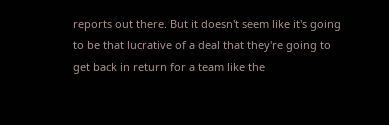reports out there. But it doesn't seem like it's going to be that lucrative of a deal that they're going to get back in return for a team like the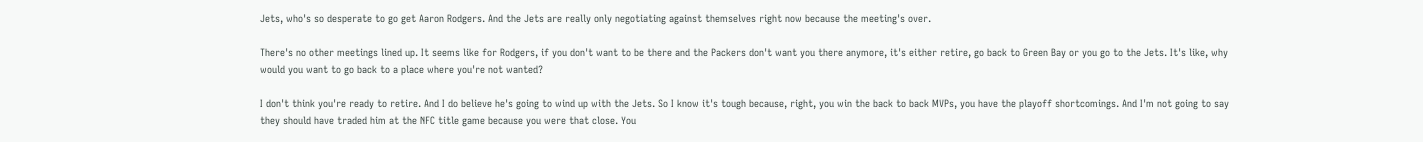Jets, who's so desperate to go get Aaron Rodgers. And the Jets are really only negotiating against themselves right now because the meeting's over.

There's no other meetings lined up. It seems like for Rodgers, if you don't want to be there and the Packers don't want you there anymore, it's either retire, go back to Green Bay or you go to the Jets. It's like, why would you want to go back to a place where you're not wanted?

I don't think you're ready to retire. And I do believe he's going to wind up with the Jets. So I know it's tough because, right, you win the back to back MVPs, you have the playoff shortcomings. And I'm not going to say they should have traded him at the NFC title game because you were that close. You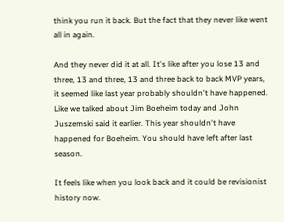think you run it back. But the fact that they never like went all in again.

And they never did it at all. It's like after you lose 13 and three, 13 and three, 13 and three back to back MVP years, it seemed like last year probably shouldn't have happened. Like we talked about Jim Boeheim today and John Juszemski said it earlier. This year shouldn't have happened for Boeheim. You should have left after last season.

It feels like when you look back and it could be revisionist history now.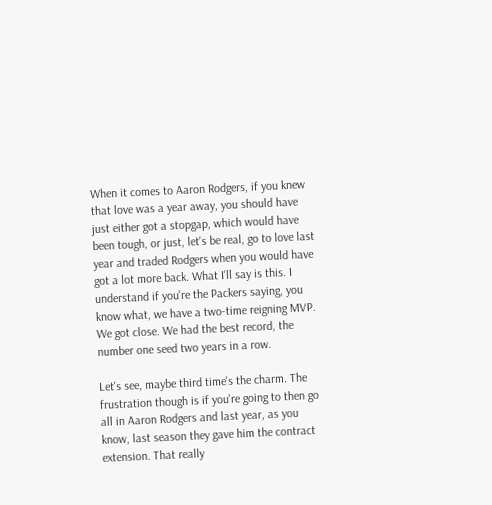When it comes to Aaron Rodgers, if you knew that love was a year away, you should have just either got a stopgap, which would have been tough, or just, let's be real, go to love last year and traded Rodgers when you would have got a lot more back. What I'll say is this. I understand if you're the Packers saying, you know what, we have a two-time reigning MVP. We got close. We had the best record, the number one seed two years in a row.

Let's see, maybe third time's the charm. The frustration though is if you're going to then go all in Aaron Rodgers and last year, as you know, last season they gave him the contract extension. That really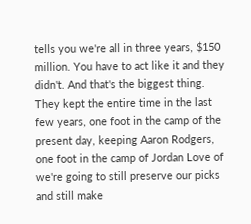tells you we're all in three years, $150 million. You have to act like it and they didn't. And that's the biggest thing. They kept the entire time in the last few years, one foot in the camp of the present day, keeping Aaron Rodgers, one foot in the camp of Jordan Love of we're going to still preserve our picks and still make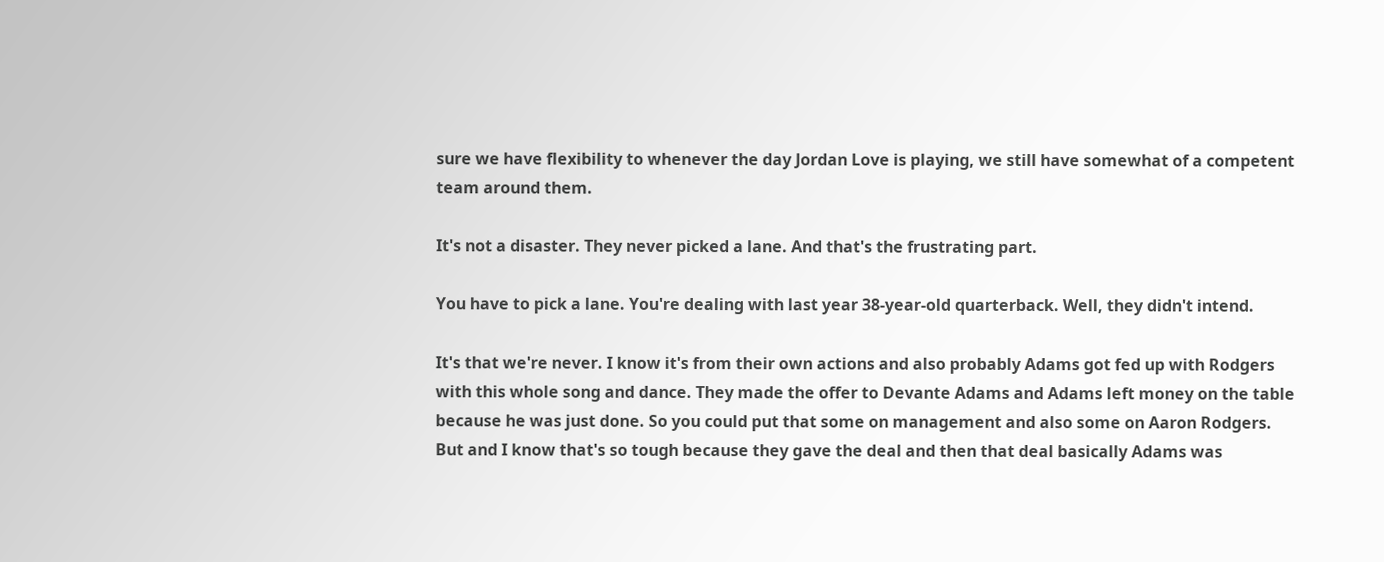sure we have flexibility to whenever the day Jordan Love is playing, we still have somewhat of a competent team around them.

It's not a disaster. They never picked a lane. And that's the frustrating part.

You have to pick a lane. You're dealing with last year 38-year-old quarterback. Well, they didn't intend.

It's that we're never. I know it's from their own actions and also probably Adams got fed up with Rodgers with this whole song and dance. They made the offer to Devante Adams and Adams left money on the table because he was just done. So you could put that some on management and also some on Aaron Rodgers. But and I know that's so tough because they gave the deal and then that deal basically Adams was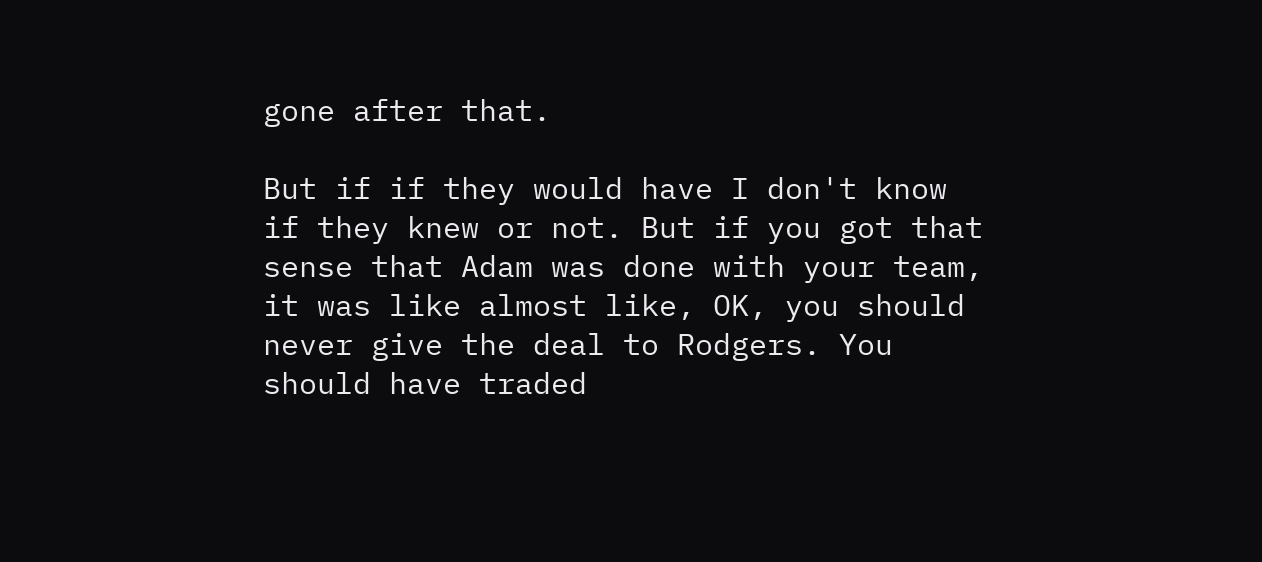gone after that.

But if if they would have I don't know if they knew or not. But if you got that sense that Adam was done with your team, it was like almost like, OK, you should never give the deal to Rodgers. You should have traded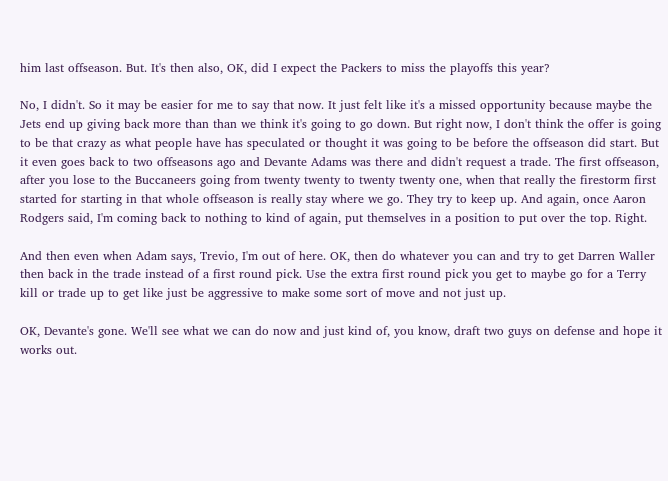him last offseason. But. It's then also, OK, did I expect the Packers to miss the playoffs this year?

No, I didn't. So it may be easier for me to say that now. It just felt like it's a missed opportunity because maybe the Jets end up giving back more than than we think it's going to go down. But right now, I don't think the offer is going to be that crazy as what people have has speculated or thought it was going to be before the offseason did start. But it even goes back to two offseasons ago and Devante Adams was there and didn't request a trade. The first offseason, after you lose to the Buccaneers going from twenty twenty to twenty twenty one, when that really the firestorm first started for starting in that whole offseason is really stay where we go. They try to keep up. And again, once Aaron Rodgers said, I'm coming back to nothing to kind of again, put themselves in a position to put over the top. Right.

And then even when Adam says, Trevio, I'm out of here. OK, then do whatever you can and try to get Darren Waller then back in the trade instead of a first round pick. Use the extra first round pick you get to maybe go for a Terry kill or trade up to get like just be aggressive to make some sort of move and not just up.

OK, Devante's gone. We'll see what we can do now and just kind of, you know, draft two guys on defense and hope it works out.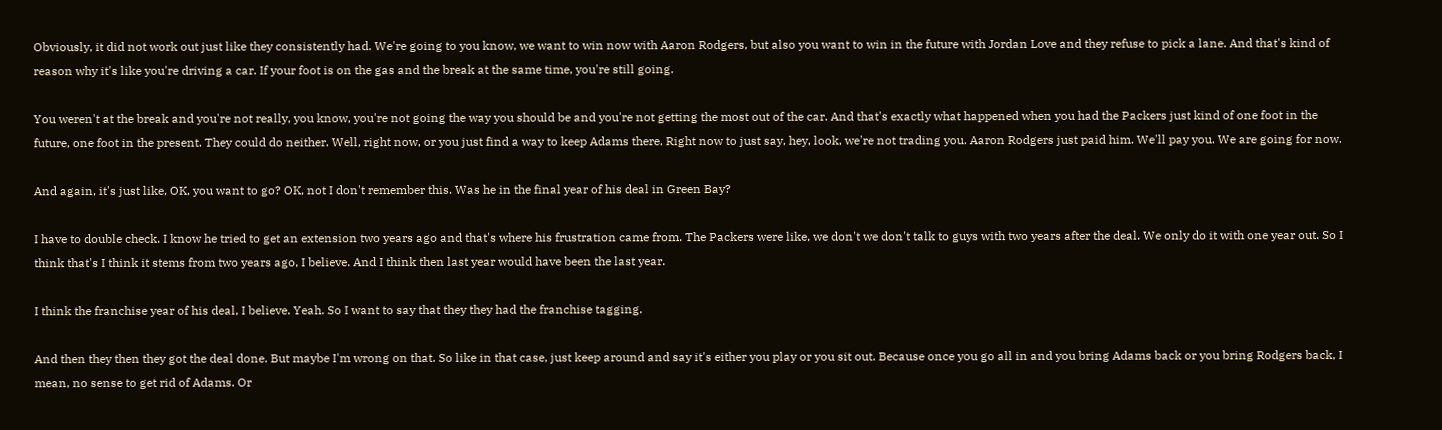Obviously, it did not work out just like they consistently had. We're going to you know, we want to win now with Aaron Rodgers, but also you want to win in the future with Jordan Love and they refuse to pick a lane. And that's kind of reason why it's like you're driving a car. If your foot is on the gas and the break at the same time, you're still going.

You weren't at the break and you're not really, you know, you're not going the way you should be and you're not getting the most out of the car. And that's exactly what happened when you had the Packers just kind of one foot in the future, one foot in the present. They could do neither. Well, right now, or you just find a way to keep Adams there. Right now to just say, hey, look, we're not trading you. Aaron Rodgers just paid him. We'll pay you. We are going for now.

And again, it's just like, OK, you want to go? OK, not I don't remember this. Was he in the final year of his deal in Green Bay?

I have to double check. I know he tried to get an extension two years ago and that's where his frustration came from. The Packers were like, we don't we don't talk to guys with two years after the deal. We only do it with one year out. So I think that's I think it stems from two years ago, I believe. And I think then last year would have been the last year.

I think the franchise year of his deal, I believe. Yeah. So I want to say that they they had the franchise tagging.

And then they then they got the deal done. But maybe I'm wrong on that. So like in that case, just keep around and say it's either you play or you sit out. Because once you go all in and you bring Adams back or you bring Rodgers back, I mean, no sense to get rid of Adams. Or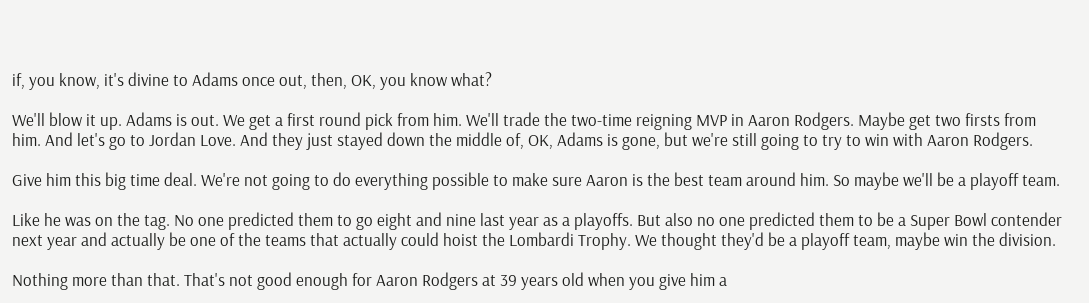if, you know, it's divine to Adams once out, then, OK, you know what?

We'll blow it up. Adams is out. We get a first round pick from him. We'll trade the two-time reigning MVP in Aaron Rodgers. Maybe get two firsts from him. And let's go to Jordan Love. And they just stayed down the middle of, OK, Adams is gone, but we're still going to try to win with Aaron Rodgers.

Give him this big time deal. We're not going to do everything possible to make sure Aaron is the best team around him. So maybe we'll be a playoff team.

Like he was on the tag. No one predicted them to go eight and nine last year as a playoffs. But also no one predicted them to be a Super Bowl contender next year and actually be one of the teams that actually could hoist the Lombardi Trophy. We thought they'd be a playoff team, maybe win the division.

Nothing more than that. That's not good enough for Aaron Rodgers at 39 years old when you give him a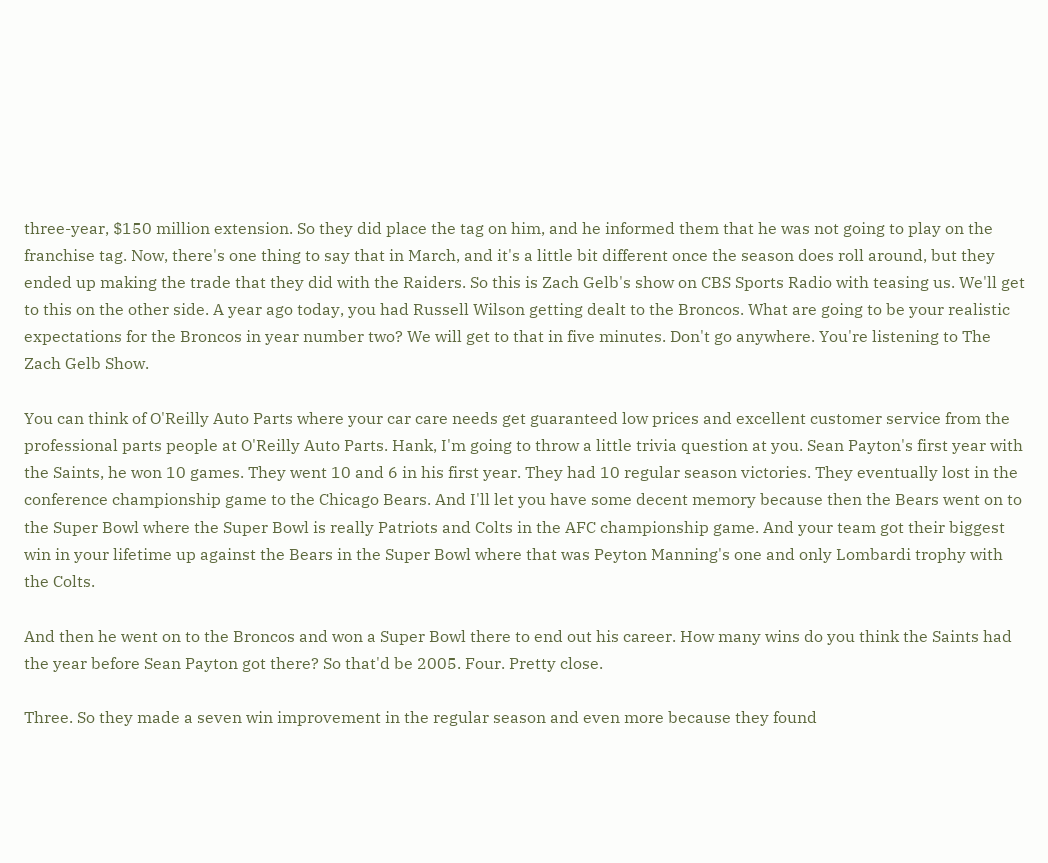three-year, $150 million extension. So they did place the tag on him, and he informed them that he was not going to play on the franchise tag. Now, there's one thing to say that in March, and it's a little bit different once the season does roll around, but they ended up making the trade that they did with the Raiders. So this is Zach Gelb's show on CBS Sports Radio with teasing us. We'll get to this on the other side. A year ago today, you had Russell Wilson getting dealt to the Broncos. What are going to be your realistic expectations for the Broncos in year number two? We will get to that in five minutes. Don't go anywhere. You're listening to The Zach Gelb Show.

You can think of O'Reilly Auto Parts where your car care needs get guaranteed low prices and excellent customer service from the professional parts people at O'Reilly Auto Parts. Hank, I'm going to throw a little trivia question at you. Sean Payton's first year with the Saints, he won 10 games. They went 10 and 6 in his first year. They had 10 regular season victories. They eventually lost in the conference championship game to the Chicago Bears. And I'll let you have some decent memory because then the Bears went on to the Super Bowl where the Super Bowl is really Patriots and Colts in the AFC championship game. And your team got their biggest win in your lifetime up against the Bears in the Super Bowl where that was Peyton Manning's one and only Lombardi trophy with the Colts.

And then he went on to the Broncos and won a Super Bowl there to end out his career. How many wins do you think the Saints had the year before Sean Payton got there? So that'd be 2005. Four. Pretty close.

Three. So they made a seven win improvement in the regular season and even more because they found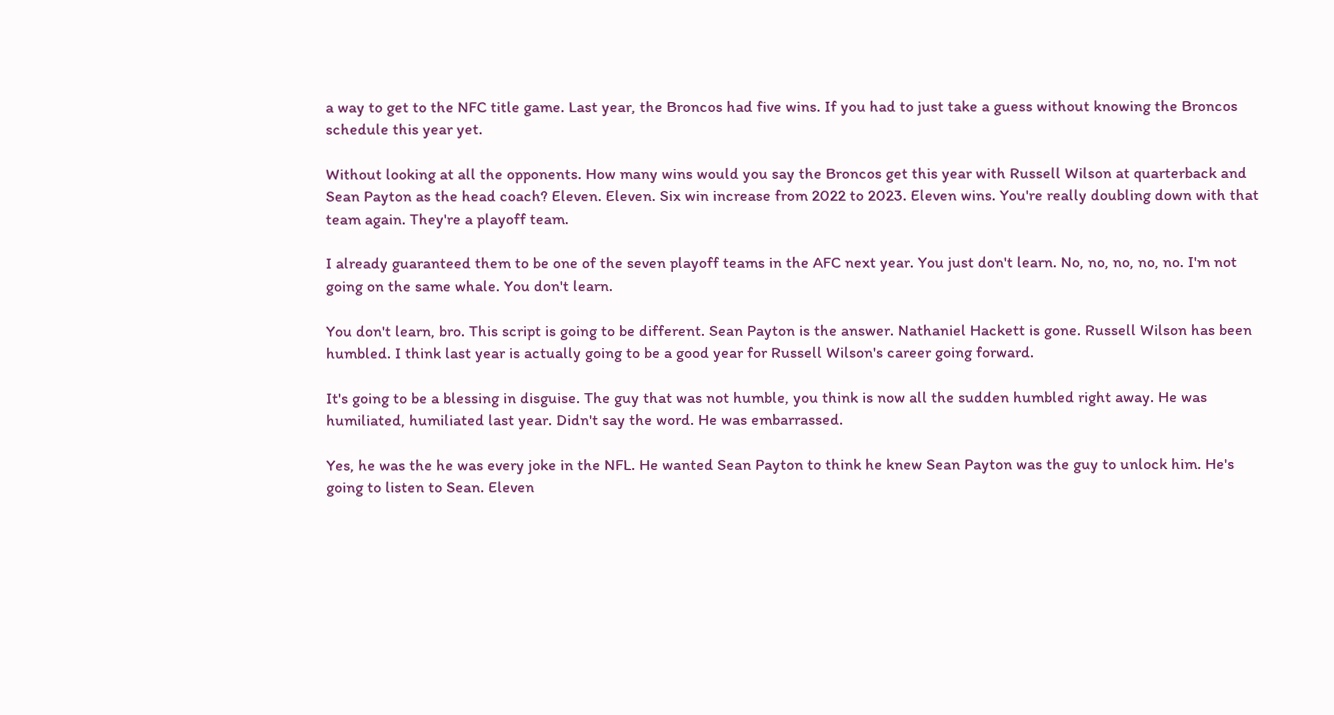a way to get to the NFC title game. Last year, the Broncos had five wins. If you had to just take a guess without knowing the Broncos schedule this year yet.

Without looking at all the opponents. How many wins would you say the Broncos get this year with Russell Wilson at quarterback and Sean Payton as the head coach? Eleven. Eleven. Six win increase from 2022 to 2023. Eleven wins. You're really doubling down with that team again. They're a playoff team.

I already guaranteed them to be one of the seven playoff teams in the AFC next year. You just don't learn. No, no, no, no, no. I'm not going on the same whale. You don't learn.

You don't learn, bro. This script is going to be different. Sean Payton is the answer. Nathaniel Hackett is gone. Russell Wilson has been humbled. I think last year is actually going to be a good year for Russell Wilson's career going forward.

It's going to be a blessing in disguise. The guy that was not humble, you think is now all the sudden humbled right away. He was humiliated, humiliated last year. Didn't say the word. He was embarrassed.

Yes, he was the he was every joke in the NFL. He wanted Sean Payton to think he knew Sean Payton was the guy to unlock him. He's going to listen to Sean. Eleven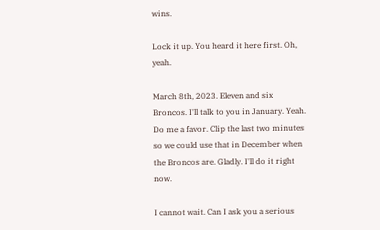wins.

Lock it up. You heard it here first. Oh, yeah.

March 8th, 2023. Eleven and six Broncos. I'll talk to you in January. Yeah. Do me a favor. Clip the last two minutes so we could use that in December when the Broncos are. Gladly. I'll do it right now.

I cannot wait. Can I ask you a serious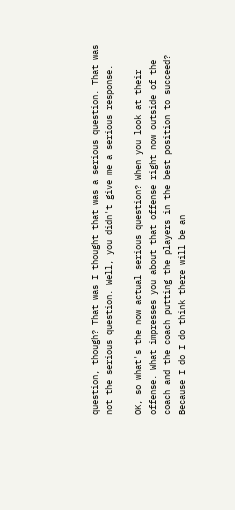question, though? That was I thought that was a serious question. That was not the serious question. Well, you didn't give me a serious response.

OK, so what's the now actual serious question? When you look at their offense. What impresses you about that offense right now outside of the coach and the coach putting the players in the best position to succeed? Because I do I do think there will be an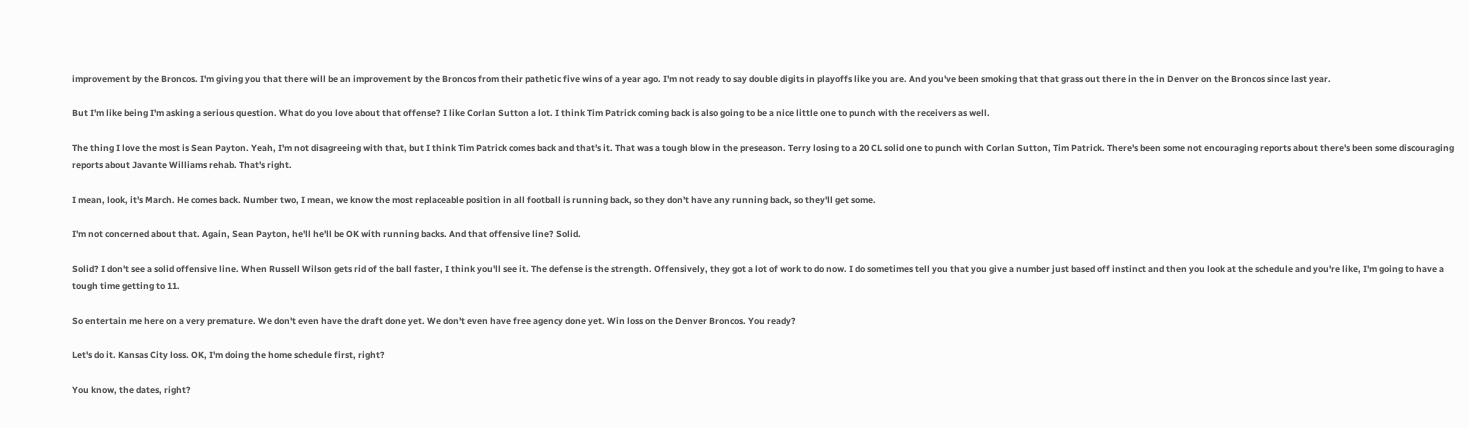improvement by the Broncos. I'm giving you that there will be an improvement by the Broncos from their pathetic five wins of a year ago. I'm not ready to say double digits in playoffs like you are. And you've been smoking that that grass out there in the in Denver on the Broncos since last year.

But I'm like being I'm asking a serious question. What do you love about that offense? I like Corlan Sutton a lot. I think Tim Patrick coming back is also going to be a nice little one to punch with the receivers as well.

The thing I love the most is Sean Payton. Yeah, I'm not disagreeing with that, but I think Tim Patrick comes back and that's it. That was a tough blow in the preseason. Terry losing to a 20 CL solid one to punch with Corlan Sutton, Tim Patrick. There's been some not encouraging reports about there's been some discouraging reports about Javante Williams rehab. That's right.

I mean, look, it's March. He comes back. Number two, I mean, we know the most replaceable position in all football is running back, so they don't have any running back, so they'll get some.

I'm not concerned about that. Again, Sean Payton, he'll he'll be OK with running backs. And that offensive line? Solid.

Solid? I don't see a solid offensive line. When Russell Wilson gets rid of the ball faster, I think you'll see it. The defense is the strength. Offensively, they got a lot of work to do now. I do sometimes tell you that you give a number just based off instinct and then you look at the schedule and you're like, I'm going to have a tough time getting to 11.

So entertain me here on a very premature. We don't even have the draft done yet. We don't even have free agency done yet. Win loss on the Denver Broncos. You ready?

Let's do it. Kansas City loss. OK, I'm doing the home schedule first, right?

You know, the dates, right?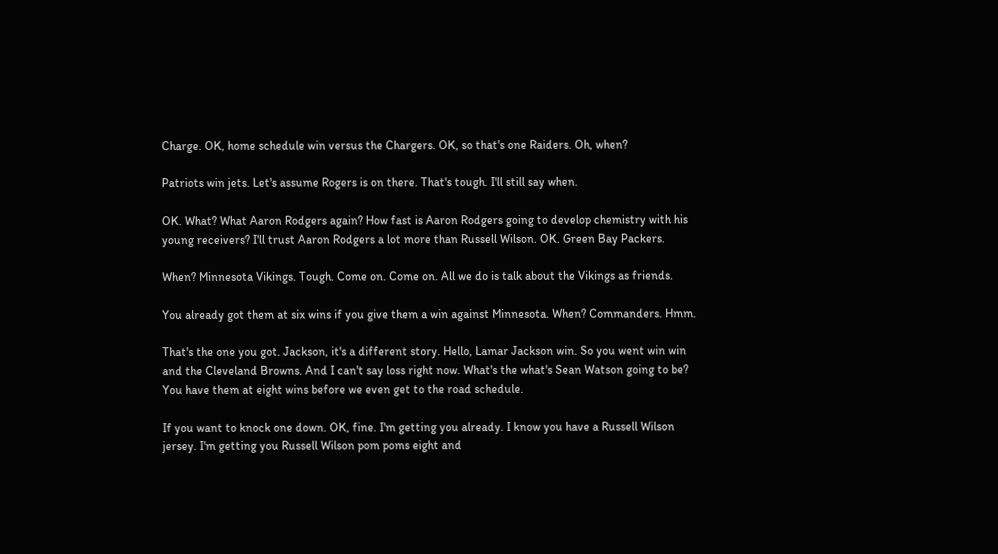Charge. OK, home schedule win versus the Chargers. OK, so that's one Raiders. Oh, when?

Patriots win jets. Let's assume Rogers is on there. That's tough. I'll still say when.

OK. What? What Aaron Rodgers again? How fast is Aaron Rodgers going to develop chemistry with his young receivers? I'll trust Aaron Rodgers a lot more than Russell Wilson. OK. Green Bay Packers.

When? Minnesota Vikings. Tough. Come on. Come on. All we do is talk about the Vikings as friends.

You already got them at six wins if you give them a win against Minnesota. When? Commanders. Hmm.

That's the one you got. Jackson, it's a different story. Hello, Lamar Jackson win. So you went win win and the Cleveland Browns. And I can't say loss right now. What's the what's Sean Watson going to be? You have them at eight wins before we even get to the road schedule.

If you want to knock one down. OK, fine. I'm getting you already. I know you have a Russell Wilson jersey. I'm getting you Russell Wilson pom poms eight and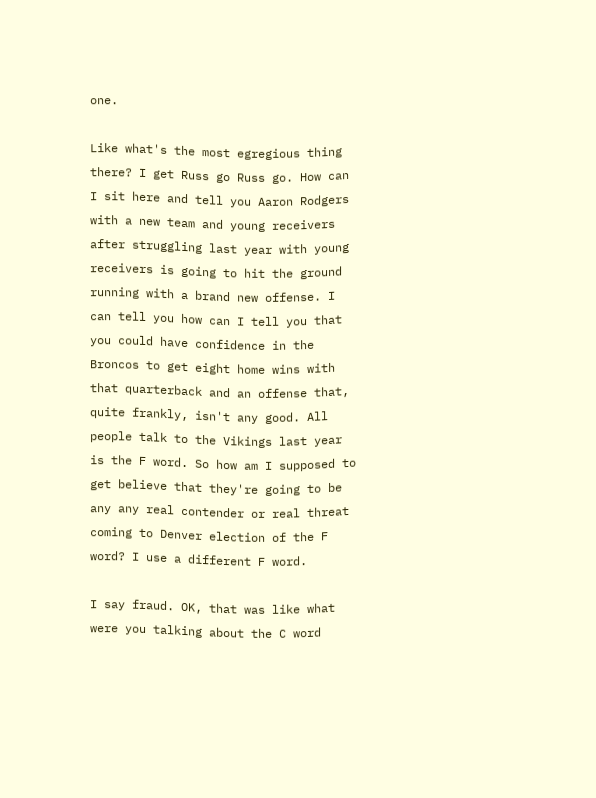one.

Like what's the most egregious thing there? I get Russ go Russ go. How can I sit here and tell you Aaron Rodgers with a new team and young receivers after struggling last year with young receivers is going to hit the ground running with a brand new offense. I can tell you how can I tell you that you could have confidence in the Broncos to get eight home wins with that quarterback and an offense that, quite frankly, isn't any good. All people talk to the Vikings last year is the F word. So how am I supposed to get believe that they're going to be any any real contender or real threat coming to Denver election of the F word? I use a different F word.

I say fraud. OK, that was like what were you talking about the C word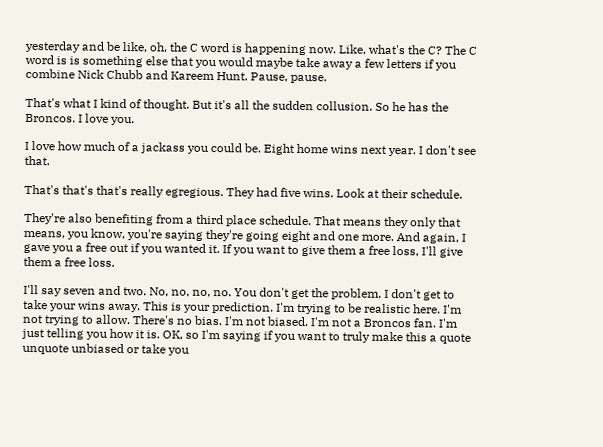yesterday and be like, oh, the C word is happening now. Like, what's the C? The C word is is something else that you would maybe take away a few letters if you combine Nick Chubb and Kareem Hunt. Pause, pause.

That's what I kind of thought. But it's all the sudden collusion. So he has the Broncos. I love you.

I love how much of a jackass you could be. Eight home wins next year. I don't see that.

That's that's that's really egregious. They had five wins. Look at their schedule.

They're also benefiting from a third place schedule. That means they only that means, you know, you're saying they're going eight and one more. And again, I gave you a free out if you wanted it. If you want to give them a free loss, I'll give them a free loss.

I'll say seven and two. No, no, no, no. You don't get the problem. I don't get to take your wins away. This is your prediction. I'm trying to be realistic here. I'm not trying to allow. There's no bias. I'm not biased. I'm not a Broncos fan. I'm just telling you how it is. OK, so I'm saying if you want to truly make this a quote unquote unbiased or take you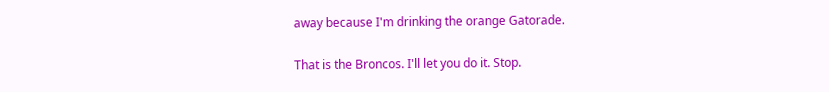away because I'm drinking the orange Gatorade.

That is the Broncos. I'll let you do it. Stop.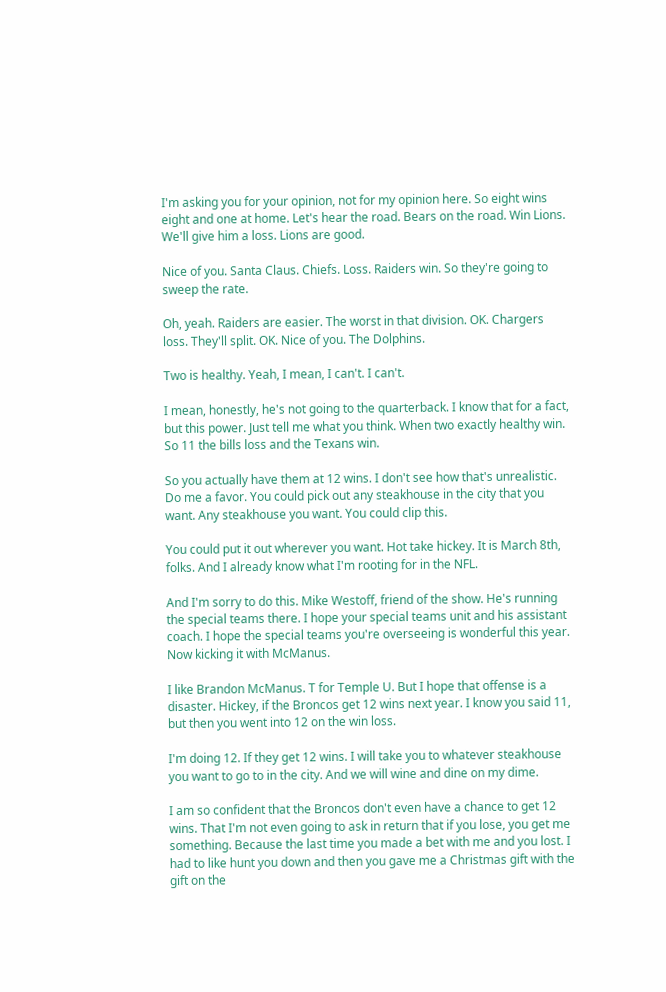I'm asking you for your opinion, not for my opinion here. So eight wins eight and one at home. Let's hear the road. Bears on the road. Win Lions. We'll give him a loss. Lions are good.

Nice of you. Santa Claus. Chiefs. Loss. Raiders win. So they're going to sweep the rate.

Oh, yeah. Raiders are easier. The worst in that division. OK. Chargers loss. They'll split. OK. Nice of you. The Dolphins.

Two is healthy. Yeah, I mean, I can't. I can't.

I mean, honestly, he's not going to the quarterback. I know that for a fact, but this power. Just tell me what you think. When two exactly healthy win. So 11 the bills loss and the Texans win.

So you actually have them at 12 wins. I don't see how that's unrealistic. Do me a favor. You could pick out any steakhouse in the city that you want. Any steakhouse you want. You could clip this.

You could put it out wherever you want. Hot take hickey. It is March 8th, folks. And I already know what I'm rooting for in the NFL.

And I'm sorry to do this. Mike Westoff, friend of the show. He's running the special teams there. I hope your special teams unit and his assistant coach. I hope the special teams you're overseeing is wonderful this year. Now kicking it with McManus.

I like Brandon McManus. T for Temple U. But I hope that offense is a disaster. Hickey, if the Broncos get 12 wins next year. I know you said 11, but then you went into 12 on the win loss.

I'm doing 12. If they get 12 wins. I will take you to whatever steakhouse you want to go to in the city. And we will wine and dine on my dime.

I am so confident that the Broncos don't even have a chance to get 12 wins. That I'm not even going to ask in return that if you lose, you get me something. Because the last time you made a bet with me and you lost. I had to like hunt you down and then you gave me a Christmas gift with the gift on the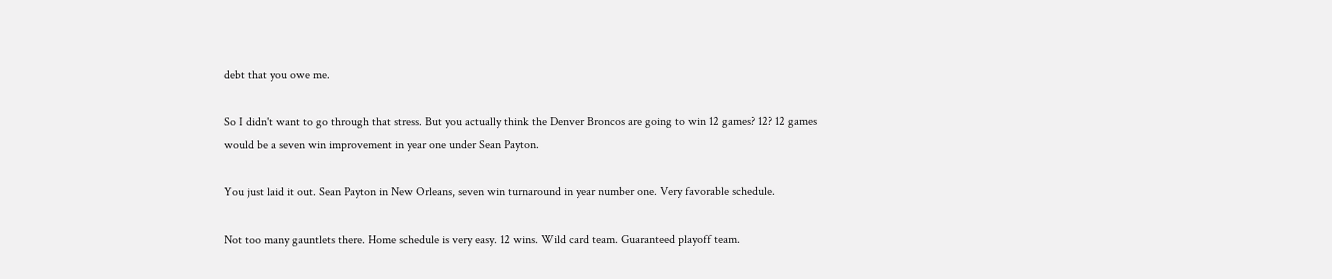debt that you owe me.

So I didn't want to go through that stress. But you actually think the Denver Broncos are going to win 12 games? 12? 12 games would be a seven win improvement in year one under Sean Payton.

You just laid it out. Sean Payton in New Orleans, seven win turnaround in year number one. Very favorable schedule.

Not too many gauntlets there. Home schedule is very easy. 12 wins. Wild card team. Guaranteed playoff team.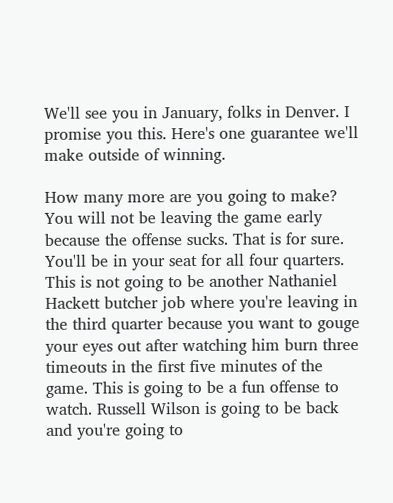We'll see you in January, folks in Denver. I promise you this. Here's one guarantee we'll make outside of winning.

How many more are you going to make? You will not be leaving the game early because the offense sucks. That is for sure. You'll be in your seat for all four quarters. This is not going to be another Nathaniel Hackett butcher job where you're leaving in the third quarter because you want to gouge your eyes out after watching him burn three timeouts in the first five minutes of the game. This is going to be a fun offense to watch. Russell Wilson is going to be back and you're going to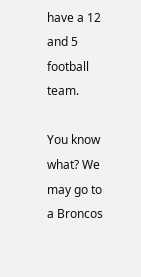have a 12 and 5 football team.

You know what? We may go to a Broncos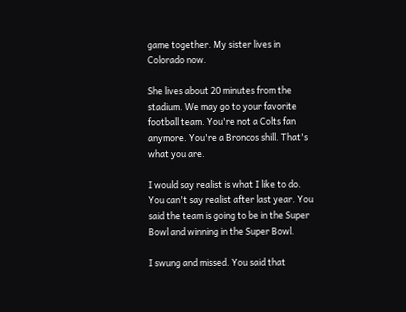game together. My sister lives in Colorado now.

She lives about 20 minutes from the stadium. We may go to your favorite football team. You're not a Colts fan anymore. You're a Broncos shill. That's what you are.

I would say realist is what I like to do. You can't say realist after last year. You said the team is going to be in the Super Bowl and winning in the Super Bowl.

I swung and missed. You said that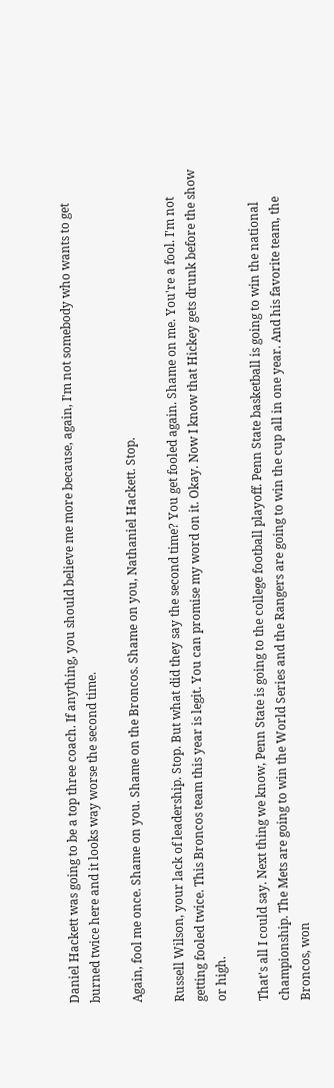Daniel Hackett was going to be a top three coach. If anything, you should believe me more because, again, I'm not somebody who wants to get burned twice here and it looks way worse the second time.

Again, fool me once. Shame on you. Shame on the Broncos. Shame on you, Nathaniel Hackett. Stop.

Russell Wilson, your lack of leadership. Stop. But what did they say the second time? You get fooled again. Shame on me. You're a fool. I'm not getting fooled twice. This Broncos team this year is legit. You can promise my word on it. Okay. Now I know that Hickey gets drunk before the show or high.

That's all I could say. Next thing we know, Penn State is going to the college football playoff. Penn State basketball is going to win the national championship. The Mets are going to win the World Series and the Rangers are going to win the cup all in one year. And his favorite team, the Broncos, won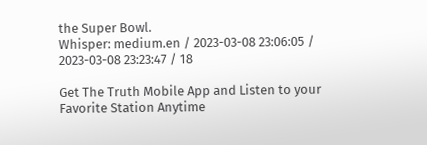the Super Bowl.
Whisper: medium.en / 2023-03-08 23:06:05 / 2023-03-08 23:23:47 / 18

Get The Truth Mobile App and Listen to your Favorite Station Anytime